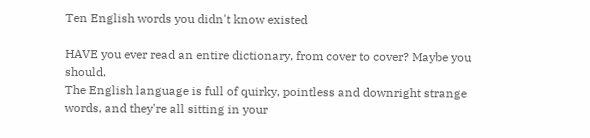Ten English words you didn't know existed

HAVE you ever read an entire dictionary, from cover to cover? Maybe you should.
The English language is full of quirky, pointless and downright strange words, and they're all sitting in your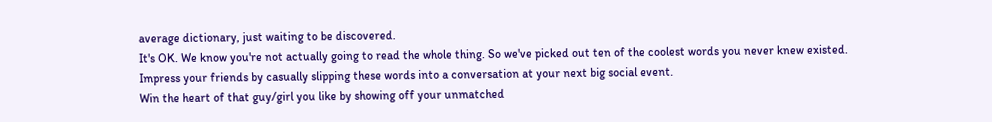average dictionary, just waiting to be discovered.
It's OK. We know you're not actually going to read the whole thing. So we've picked out ten of the coolest words you never knew existed.
Impress your friends by casually slipping these words into a conversation at your next big social event.
Win the heart of that guy/girl you like by showing off your unmatched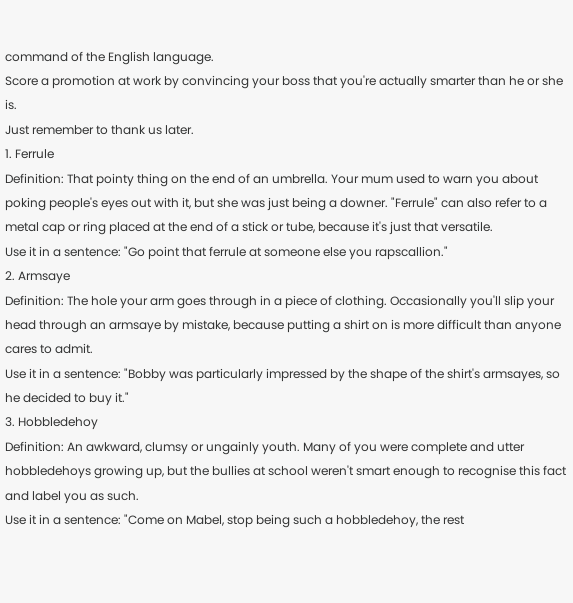command of the English language.
Score a promotion at work by convincing your boss that you're actually smarter than he or she is.
Just remember to thank us later.
1. Ferrule
Definition: That pointy thing on the end of an umbrella. Your mum used to warn you about poking people's eyes out with it, but she was just being a downer. "Ferrule" can also refer to a metal cap or ring placed at the end of a stick or tube, because it's just that versatile.
Use it in a sentence: "Go point that ferrule at someone else you rapscallion."
2. Armsaye
Definition: The hole your arm goes through in a piece of clothing. Occasionally you'll slip your head through an armsaye by mistake, because putting a shirt on is more difficult than anyone cares to admit.
Use it in a sentence: "Bobby was particularly impressed by the shape of the shirt's armsayes, so he decided to buy it."
3. Hobbledehoy
Definition: An awkward, clumsy or ungainly youth. Many of you were complete and utter hobbledehoys growing up, but the bullies at school weren't smart enough to recognise this fact and label you as such.
Use it in a sentence: "Come on Mabel, stop being such a hobbledehoy, the rest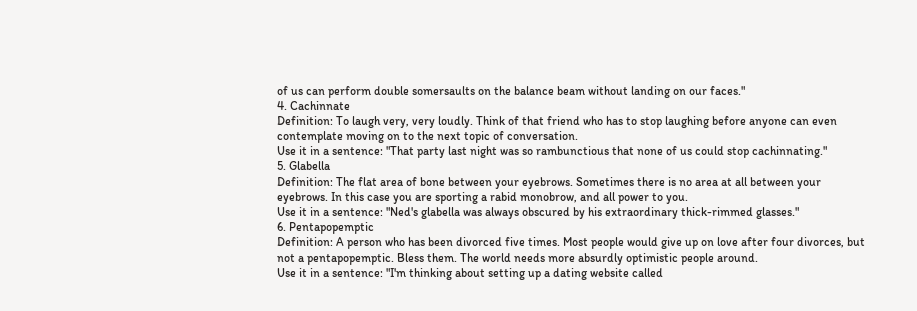of us can perform double somersaults on the balance beam without landing on our faces."
4. Cachinnate
Definition: To laugh very, very loudly. Think of that friend who has to stop laughing before anyone can even contemplate moving on to the next topic of conversation.
Use it in a sentence: "That party last night was so rambunctious that none of us could stop cachinnating."
5. Glabella
Definition: The flat area of bone between your eyebrows. Sometimes there is no area at all between your eyebrows. In this case you are sporting a rabid monobrow, and all power to you.
Use it in a sentence: "Ned's glabella was always obscured by his extraordinary thick-rimmed glasses."
6. Pentapopemptic
Definition: A person who has been divorced five times. Most people would give up on love after four divorces, but not a pentapopemptic. Bless them. The world needs more absurdly optimistic people around.
Use it in a sentence: "I'm thinking about setting up a dating website called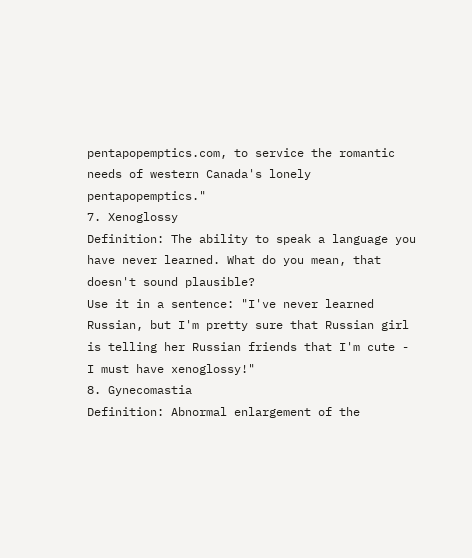pentapopemptics.com, to service the romantic needs of western Canada's lonely pentapopemptics."
7. Xenoglossy
Definition: The ability to speak a language you have never learned. What do you mean, that doesn't sound plausible?
Use it in a sentence: "I've never learned Russian, but I'm pretty sure that Russian girl is telling her Russian friends that I'm cute - I must have xenoglossy!"
8. Gynecomastia
Definition: Abnormal enlargement of the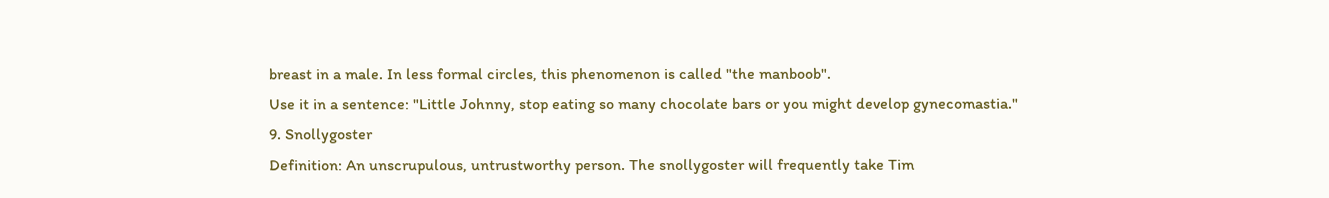breast in a male. In less formal circles, this phenomenon is called "the manboob".
Use it in a sentence: "Little Johnny, stop eating so many chocolate bars or you might develop gynecomastia."
9. Snollygoster
Definition: An unscrupulous, untrustworthy person. The snollygoster will frequently take Tim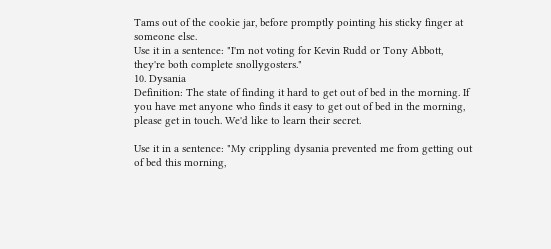Tams out of the cookie jar, before promptly pointing his sticky finger at someone else.
Use it in a sentence: "I'm not voting for Kevin Rudd or Tony Abbott, they're both complete snollygosters."
10. Dysania
Definition: The state of finding it hard to get out of bed in the morning. If you have met anyone who finds it easy to get out of bed in the morning, please get in touch. We'd like to learn their secret.

Use it in a sentence: "My crippling dysania prevented me from getting out of bed this morning,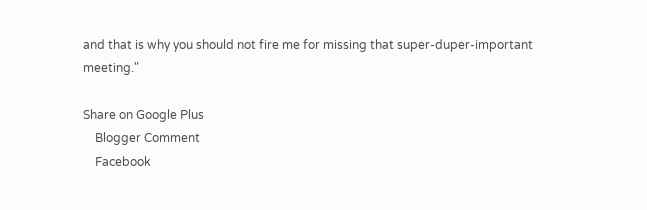and that is why you should not fire me for missing that super-duper-important meeting."

Share on Google Plus
    Blogger Comment
    Facebook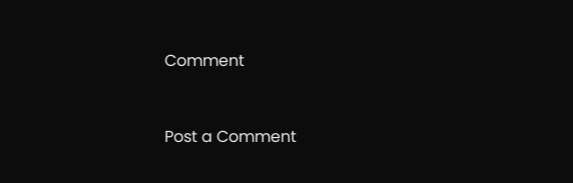Comment


Post a Comment